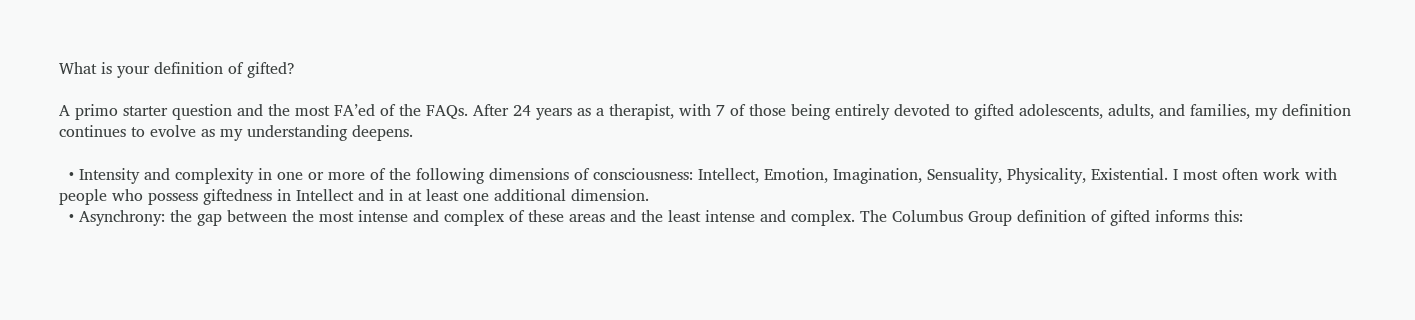What is your definition of gifted?

A primo starter question and the most FA’ed of the FAQs. After 24 years as a therapist, with 7 of those being entirely devoted to gifted adolescents, adults, and families, my definition continues to evolve as my understanding deepens.

  • Intensity and complexity in one or more of the following dimensions of consciousness: Intellect, Emotion, Imagination, Sensuality, Physicality, Existential. I most often work with people who possess giftedness in Intellect and in at least one additional dimension.
  • Asynchrony: the gap between the most intense and complex of these areas and the least intense and complex. The Columbus Group definition of gifted informs this: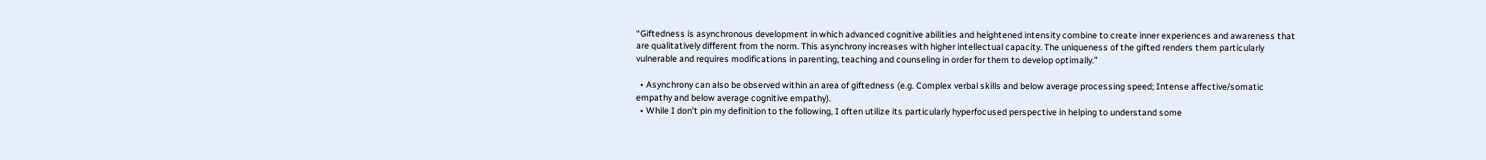“Giftedness is asynchronous development in which advanced cognitive abilities and heightened intensity combine to create inner experiences and awareness that are qualitatively different from the norm. This asynchrony increases with higher intellectual capacity. The uniqueness of the gifted renders them particularly vulnerable and requires modifications in parenting, teaching and counseling in order for them to develop optimally.”

  • Asynchrony can also be observed within an area of giftedness (e.g. Complex verbal skills and below average processing speed; Intense affective/somatic empathy and below average cognitive empathy).
  • While I don’t pin my definition to the following, I often utilize its particularly hyperfocused perspective in helping to understand some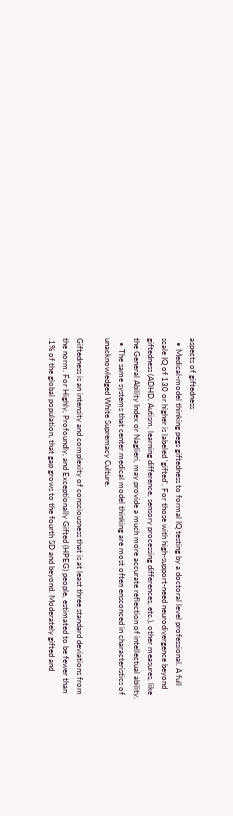aspects of giftedness
  • Medical-model thinking pegs giftedness to formal IQ testing by a doctoral level professional. A full scale IQ of 130 or higher is labeled ‘gifted’. For those with high-support-need neurodivergence beyond giftedness (ADHD, Autism, learning difference, sensory processing differences, etc.), other measures, like the General Ability Index or Naglieri, may provide a much more accurate reflection of intellectual ability.
  • The same systems that center medical model thinking are most often ensconced in characteristics of unacknowledged White Supremacy Culture.

Giftedness is an intensity and complexity of consciousness that is at least three standard deviations from the norm. For Highly, Profoundly, and Exceptionally Gifted (HPEG) people, estimated to be fewer than .1% of the global population, that gap grows to the fourth SD and beyond. Moderately gifted and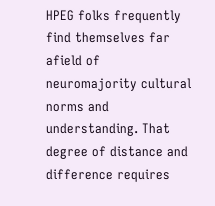HPEG folks frequently find themselves far afield of neuromajority cultural norms and understanding. That degree of distance and difference requires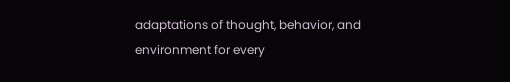adaptations of thought, behavior, and environment for every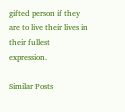gifted person if they are to live their lives in their fullest expression.

Similar Posts